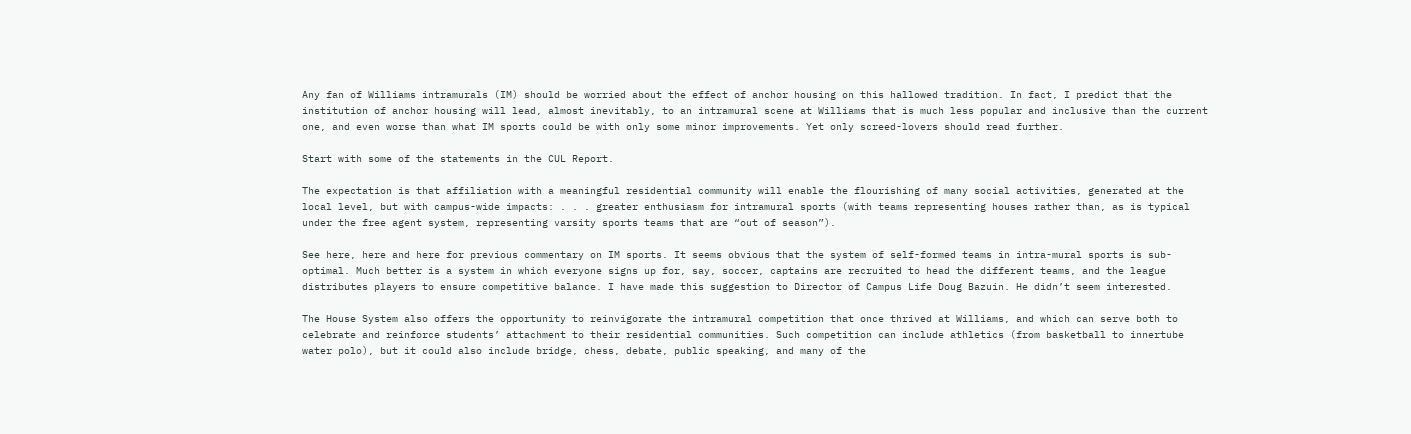Any fan of Williams intramurals (IM) should be worried about the effect of anchor housing on this hallowed tradition. In fact, I predict that the institution of anchor housing will lead, almost inevitably, to an intramural scene at Williams that is much less popular and inclusive than the current one, and even worse than what IM sports could be with only some minor improvements. Yet only screed-lovers should read further.

Start with some of the statements in the CUL Report.

The expectation is that affiliation with a meaningful residential community will enable the flourishing of many social activities, generated at the local level, but with campus-wide impacts: . . . greater enthusiasm for intramural sports (with teams representing houses rather than, as is typical under the free agent system, representing varsity sports teams that are “out of season”).

See here, here and here for previous commentary on IM sports. It seems obvious that the system of self-formed teams in intra-mural sports is sub-optimal. Much better is a system in which everyone signs up for, say, soccer, captains are recruited to head the different teams, and the league distributes players to ensure competitive balance. I have made this suggestion to Director of Campus Life Doug Bazuin. He didn’t seem interested.

The House System also offers the opportunity to reinvigorate the intramural competition that once thrived at Williams, and which can serve both to celebrate and reinforce students’ attachment to their residential communities. Such competition can include athletics (from basketball to innertube water polo), but it could also include bridge, chess, debate, public speaking, and many of the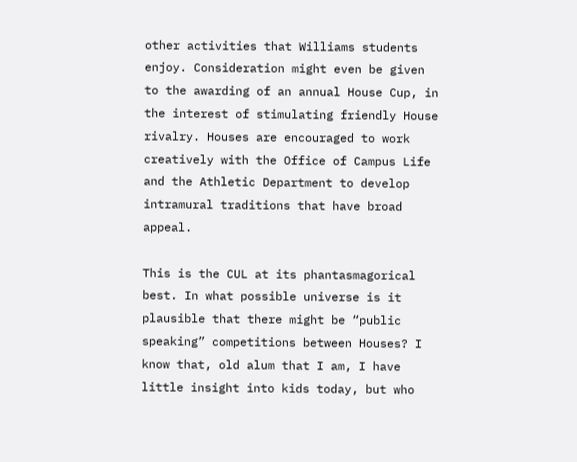other activities that Williams students enjoy. Consideration might even be given to the awarding of an annual House Cup, in the interest of stimulating friendly House rivalry. Houses are encouraged to work creatively with the Office of Campus Life and the Athletic Department to develop intramural traditions that have broad appeal.

This is the CUL at its phantasmagorical best. In what possible universe is it plausible that there might be “public speaking” competitions between Houses? I know that, old alum that I am, I have little insight into kids today, but who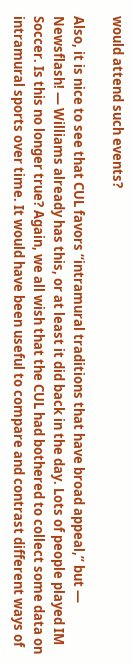would attend such events?

Also, it is nice to see that CUL favors “intramural traditions that have broad appeal,” but — Newsflash! — Williams already has this, or at least it did back in the day. Lots of people played IM Soccer. Is this no longer true? Again, we all wish that the CUL had bothered to collect some data on intramural sports over time. It would have been useful to compare and contrast different ways of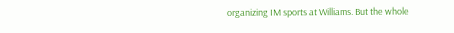organizing IM sports at Williams. But the whole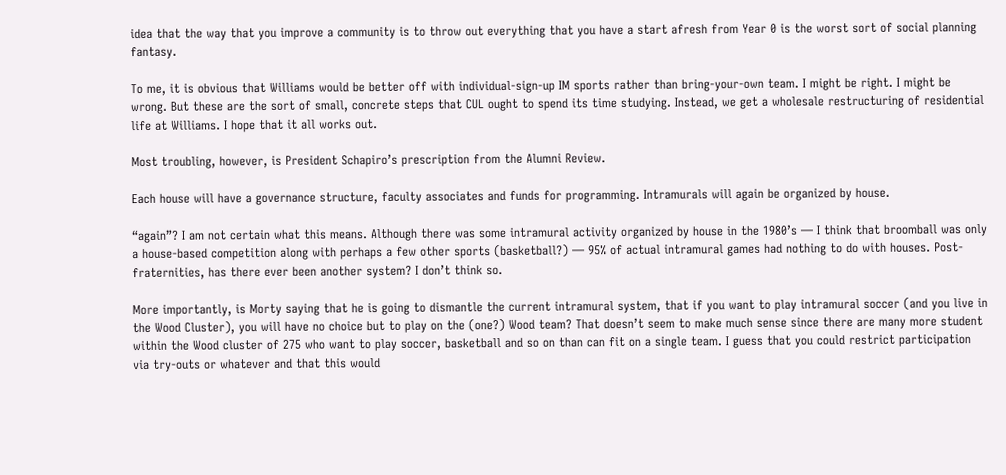idea that the way that you improve a community is to throw out everything that you have a start afresh from Year 0 is the worst sort of social planning fantasy.

To me, it is obvious that Williams would be better off with individual-sign-up IM sports rather than bring-your-own team. I might be right. I might be wrong. But these are the sort of small, concrete steps that CUL ought to spend its time studying. Instead, we get a wholesale restructuring of residential life at Williams. I hope that it all works out.

Most troubling, however, is President Schapiro’s prescription from the Alumni Review.

Each house will have a governance structure, faculty associates and funds for programming. Intramurals will again be organized by house.

“again”? I am not certain what this means. Although there was some intramural activity organized by house in the 1980’s — I think that broomball was only a house-based competition along with perhaps a few other sports (basketball?) — 95% of actual intramural games had nothing to do with houses. Post-fraternities, has there ever been another system? I don’t think so.

More importantly, is Morty saying that he is going to dismantle the current intramural system, that if you want to play intramural soccer (and you live in the Wood Cluster), you will have no choice but to play on the (one?) Wood team? That doesn’t seem to make much sense since there are many more student within the Wood cluster of 275 who want to play soccer, basketball and so on than can fit on a single team. I guess that you could restrict participation via try-outs or whatever and that this would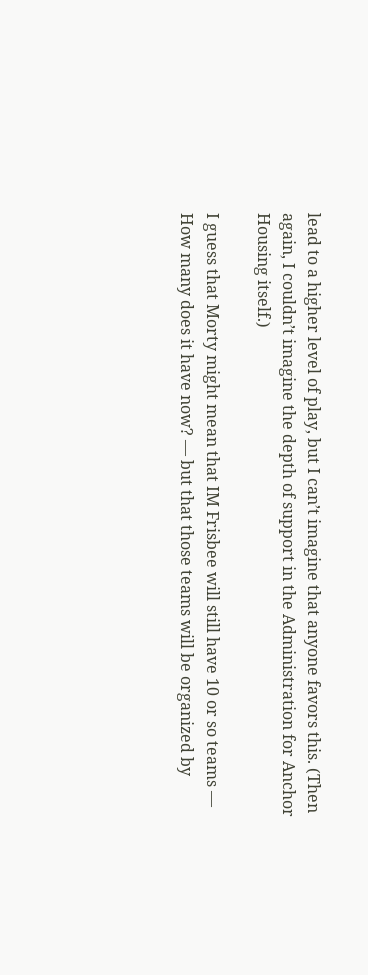lead to a higher level of play, but I can’t imagine that anyone favors this. (Then again, I couldn’t imagine the depth of support in the Administration for Anchor Housing itself.)

I guess that Morty might mean that IM Frisbee will still have 10 or so teams — How many does it have now? — but that those teams will be organized by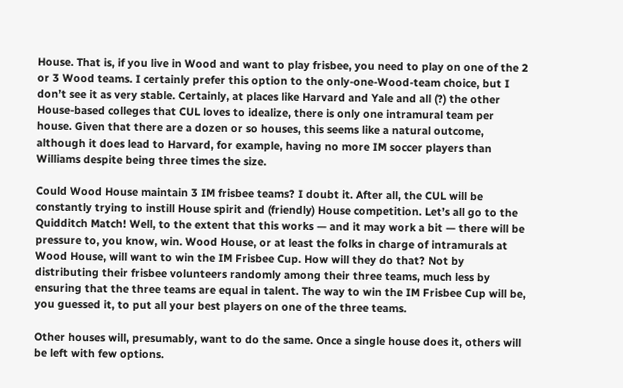House. That is, if you live in Wood and want to play frisbee, you need to play on one of the 2 or 3 Wood teams. I certainly prefer this option to the only-one-Wood-team choice, but I don’t see it as very stable. Certainly, at places like Harvard and Yale and all (?) the other House-based colleges that CUL loves to idealize, there is only one intramural team per house. Given that there are a dozen or so houses, this seems like a natural outcome, although it does lead to Harvard, for example, having no more IM soccer players than Williams despite being three times the size.

Could Wood House maintain 3 IM frisbee teams? I doubt it. After all, the CUL will be constantly trying to instill House spirit and (friendly) House competition. Let’s all go to the Quidditch Match! Well, to the extent that this works — and it may work a bit — there will be pressure to, you know, win. Wood House, or at least the folks in charge of intramurals at Wood House, will want to win the IM Frisbee Cup. How will they do that? Not by distributing their frisbee volunteers randomly among their three teams, much less by ensuring that the three teams are equal in talent. The way to win the IM Frisbee Cup will be, you guessed it, to put all your best players on one of the three teams.

Other houses will, presumably, want to do the same. Once a single house does it, others will be left with few options.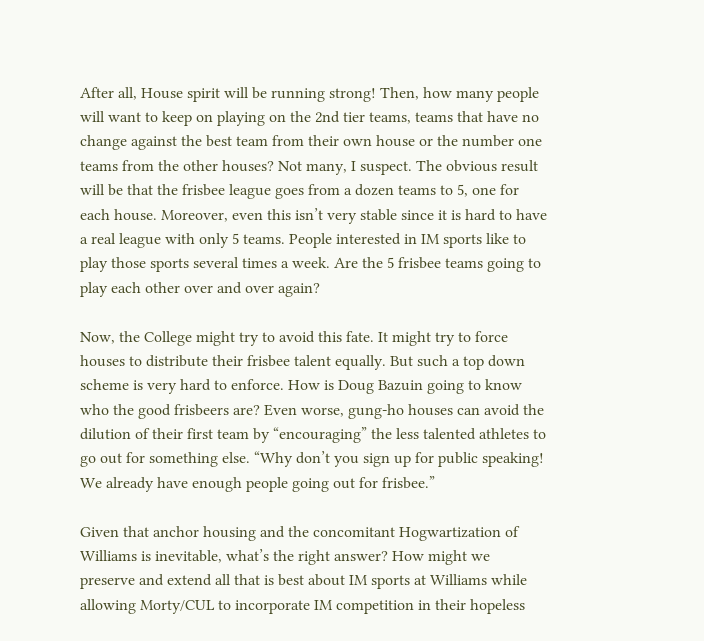After all, House spirit will be running strong! Then, how many people will want to keep on playing on the 2nd tier teams, teams that have no change against the best team from their own house or the number one teams from the other houses? Not many, I suspect. The obvious result will be that the frisbee league goes from a dozen teams to 5, one for each house. Moreover, even this isn’t very stable since it is hard to have a real league with only 5 teams. People interested in IM sports like to play those sports several times a week. Are the 5 frisbee teams going to play each other over and over again?

Now, the College might try to avoid this fate. It might try to force houses to distribute their frisbee talent equally. But such a top down scheme is very hard to enforce. How is Doug Bazuin going to know who the good frisbeers are? Even worse, gung-ho houses can avoid the dilution of their first team by “encouraging” the less talented athletes to go out for something else. “Why don’t you sign up for public speaking! We already have enough people going out for frisbee.”

Given that anchor housing and the concomitant Hogwartization of Williams is inevitable, what’s the right answer? How might we preserve and extend all that is best about IM sports at Williams while allowing Morty/CUL to incorporate IM competition in their hopeless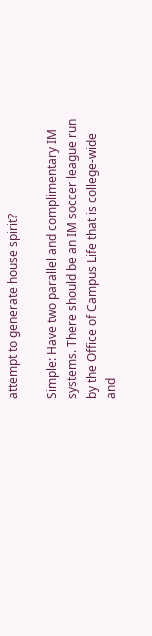attempt to generate house spirit?

Simple: Have two parallel and complimentary IM systems. There should be an IM soccer league run by the Office of Campus Life that is college-wide and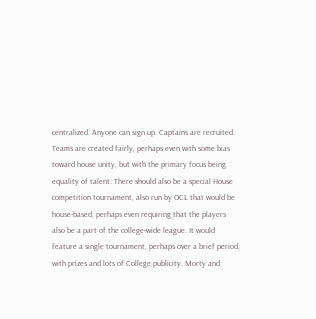centralized. Anyone can sign up. Captains are recruited. Teams are created fairly, perhaps even with some bias toward house unity, but with the primary focus being equality of talent. There should also be a special House competition tournament, also run by OCL that would be house-based, perhaps even requiring that the players also be a part of the college-wide league. It would feature a single tournament, perhaps over a brief period, with prizes and lots of College publicity. Morty and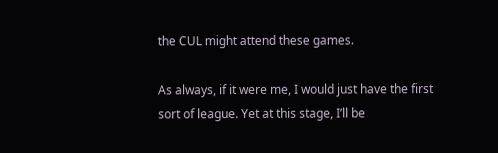the CUL might attend these games.

As always, if it were me, I would just have the first sort of league. Yet at this stage, I’ll be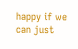happy if we can just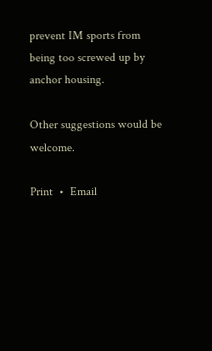prevent IM sports from being too screwed up by anchor housing.

Other suggestions would be welcome.

Print  •  Email